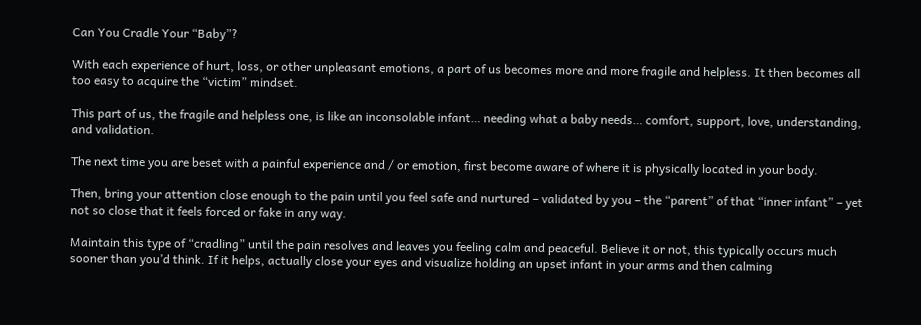Can You Cradle Your “Baby”?

With each experience of hurt, loss, or other unpleasant emotions, a part of us becomes more and more fragile and helpless. It then becomes all too easy to acquire the “victim” mindset.

This part of us, the fragile and helpless one, is like an inconsolable infant… needing what a baby needs… comfort, support, love, understanding, and validation.

The next time you are beset with a painful experience and / or emotion, first become aware of where it is physically located in your body.

Then, bring your attention close enough to the pain until you feel safe and nurtured – validated by you – the “parent” of that “inner infant” – yet not so close that it feels forced or fake in any way.

Maintain this type of “cradling” until the pain resolves and leaves you feeling calm and peaceful. Believe it or not, this typically occurs much sooner than you’d think. If it helps, actually close your eyes and visualize holding an upset infant in your arms and then calming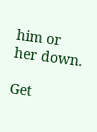him or her down.

Get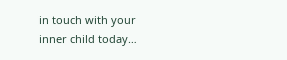in touch with your inner child today…